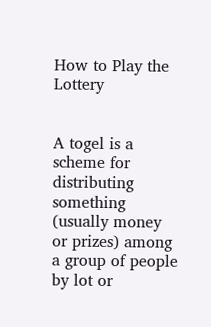How to Play the Lottery


A togel is a scheme for distributing something (usually money or prizes) among a group of people by lot or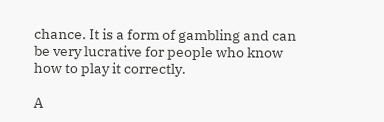chance. It is a form of gambling and can be very lucrative for people who know how to play it correctly.

A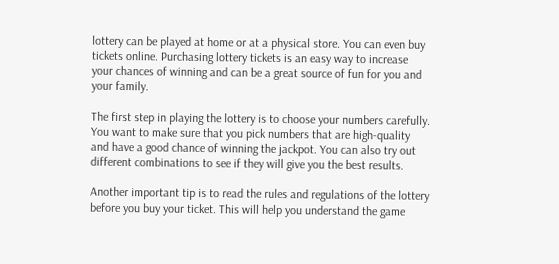lottery can be played at home or at a physical store. You can even buy tickets online. Purchasing lottery tickets is an easy way to increase your chances of winning and can be a great source of fun for you and your family.

The first step in playing the lottery is to choose your numbers carefully. You want to make sure that you pick numbers that are high-quality and have a good chance of winning the jackpot. You can also try out different combinations to see if they will give you the best results.

Another important tip is to read the rules and regulations of the lottery before you buy your ticket. This will help you understand the game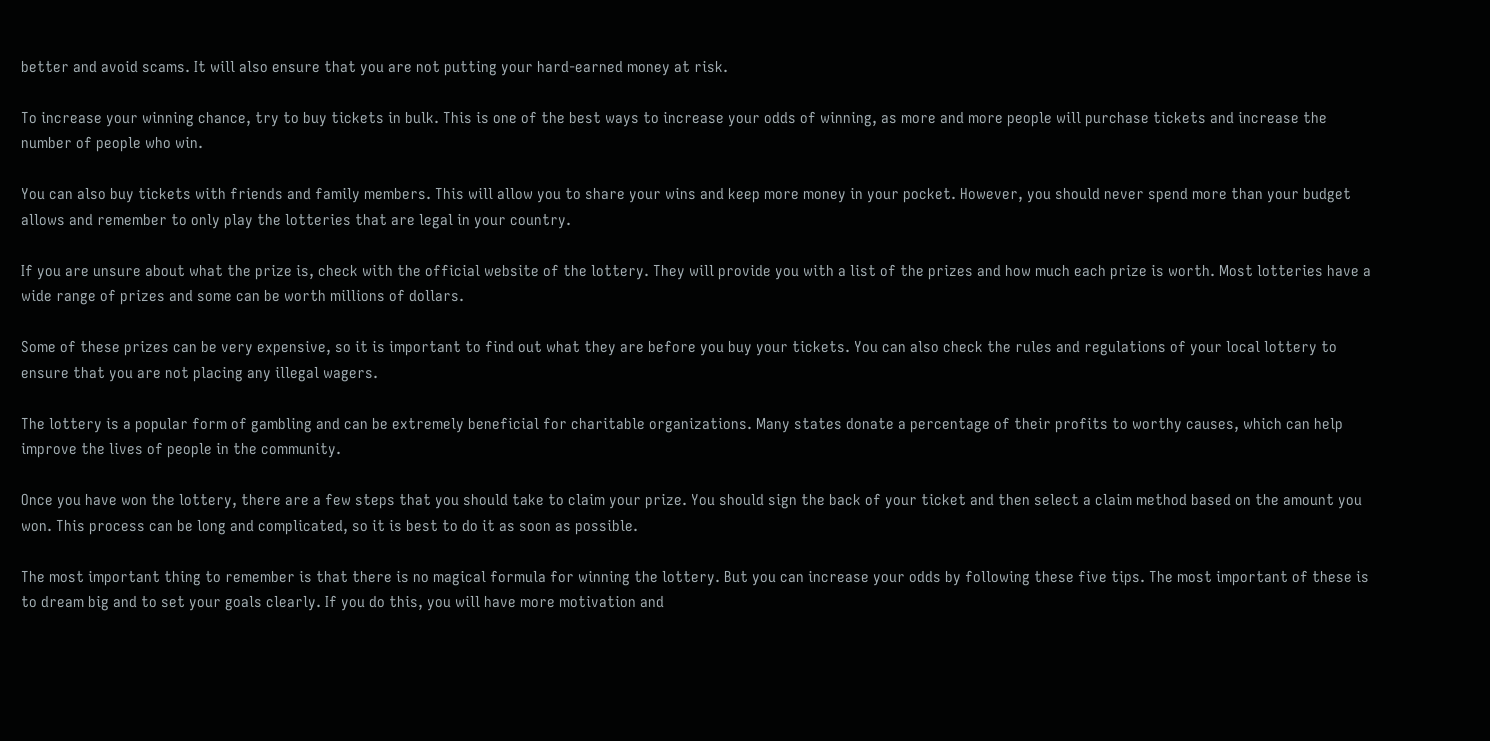better and avoid scams. It will also ensure that you are not putting your hard-earned money at risk.

To increase your winning chance, try to buy tickets in bulk. This is one of the best ways to increase your odds of winning, as more and more people will purchase tickets and increase the number of people who win.

You can also buy tickets with friends and family members. This will allow you to share your wins and keep more money in your pocket. However, you should never spend more than your budget allows and remember to only play the lotteries that are legal in your country.

If you are unsure about what the prize is, check with the official website of the lottery. They will provide you with a list of the prizes and how much each prize is worth. Most lotteries have a wide range of prizes and some can be worth millions of dollars.

Some of these prizes can be very expensive, so it is important to find out what they are before you buy your tickets. You can also check the rules and regulations of your local lottery to ensure that you are not placing any illegal wagers.

The lottery is a popular form of gambling and can be extremely beneficial for charitable organizations. Many states donate a percentage of their profits to worthy causes, which can help improve the lives of people in the community.

Once you have won the lottery, there are a few steps that you should take to claim your prize. You should sign the back of your ticket and then select a claim method based on the amount you won. This process can be long and complicated, so it is best to do it as soon as possible.

The most important thing to remember is that there is no magical formula for winning the lottery. But you can increase your odds by following these five tips. The most important of these is to dream big and to set your goals clearly. If you do this, you will have more motivation and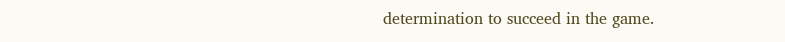determination to succeed in the game.